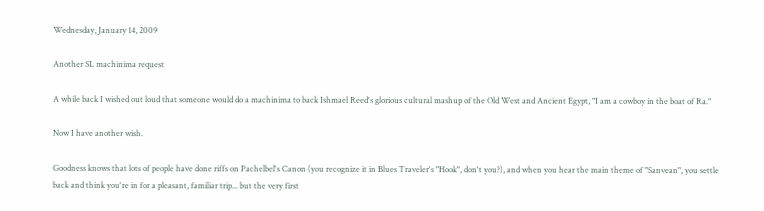Wednesday, January 14, 2009

Another SL machinima request

A while back I wished out loud that someone would do a machinima to back Ishmael Reed's glorious cultural mashup of the Old West and Ancient Egypt, "I am a cowboy in the boat of Ra."

Now I have another wish.

Goodness knows that lots of people have done riffs on Pachelbel's Canon (you recognize it in Blues Traveler's "Hook", don't you?), and when you hear the main theme of "Sanvean", you settle back and think you're in for a pleasant, familiar trip... but the very first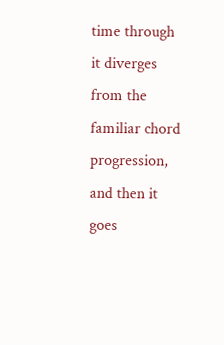time through it diverges from the familiar chord progression, and then it goes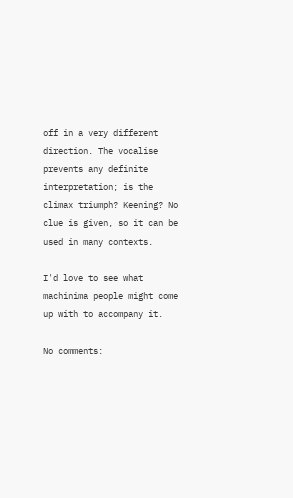off in a very different direction. The vocalise prevents any definite interpretation; is the climax triumph? Keening? No clue is given, so it can be used in many contexts.

I'd love to see what machinima people might come up with to accompany it.

No comments: